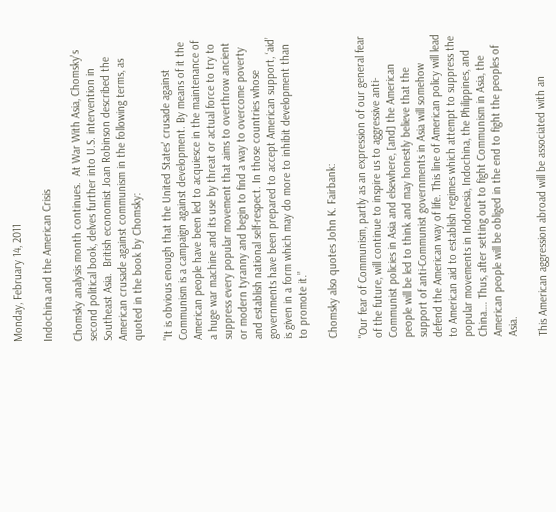Monday, February 14, 2011

Indochina and the American Crisis

Chomsky analysis month continues.  At War With Asia, Chomsky's second political book, delves further into U.S. intervention in Southeast Asia.  British economist Joan Robinson described the American crusade against communism in the following terms, as quoted in the book by Chomsky:

"It is obvious enough that the United States' crusade against Communism is a campaign against development. By means of it the American people have been led to acquiesce in the maintenance of a huge war machine and its use by threat or actual force to try to suppress every popular movement that aims to overthrow ancient or modern tyranny and begin to find a way to overcome poverty and establish national self-respect. In those countries whose governments have been prepared to accept American support, ‘aid’ is given in a form which may do more to inhibit development than to promote it.”

Chomsky also quotes John K. Fairbank:

"Our fear of Communism, partly as an expression of our general fear of the future, will continue to inspire us to aggressive anti-Communist policies in Asia and elsewhere, [and] the American people will be led to think and may honestly believe that the support of anti-Communist governments in Asia will somehow defend the American way of life. This line of American policy will lead to American aid to establish regimes which attempt to suppress the popular movements in Indonesia, Indochina, the Philippines, and China…. Thus, after setting out to fight Communism in Asia, the American people will be obliged in the end to fight the peoples of Asia.

This American aggression abroad will be associated with an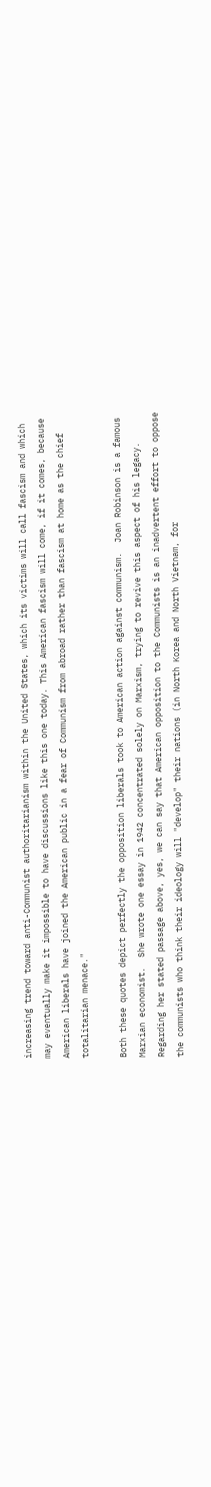increasing trend toward anti-Communist authoritarianism within the United States, which its victims will call fascism and which may eventually make it impossible to have discussions like this one today. This American fascism will come, if it comes, because American liberals have joined the American public in a fear of Communism from abroad rather than fascism at home as the chief totalitarian menace."

Both these quotes depict perfectly the opposition liberals took to American action against communism.  Joan Robinson is a famous Marxian economist.  She wrote one essay in 1942 concentrated solely on Marxism, trying to revive this aspect of his legacy. Regarding her stated passage above, yes, we can say that American opposition to the Communists is an inadvertent effort to oppose the communists who think their ideology will "develop" their nations (in North Korea and North Vietnam, for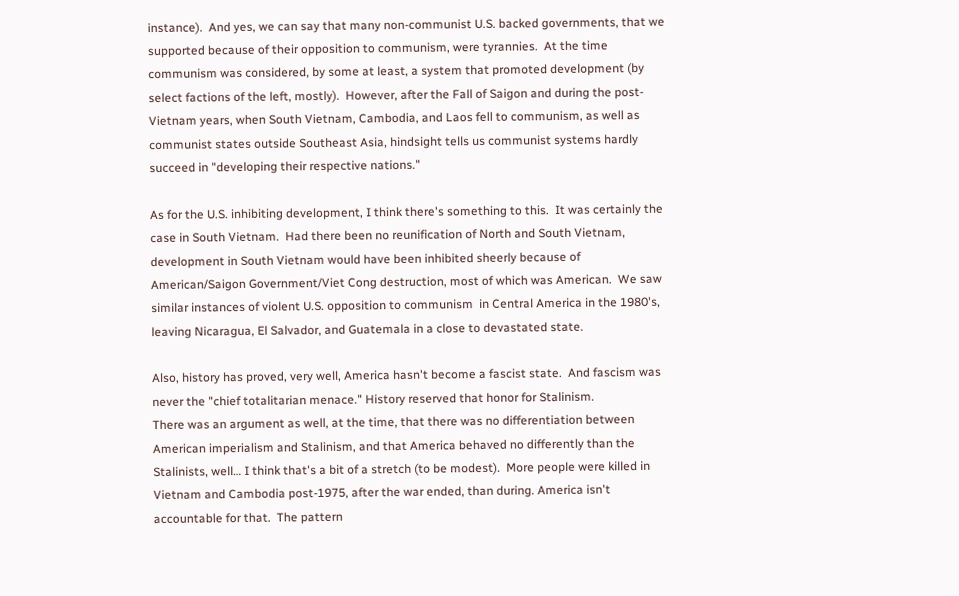instance).  And yes, we can say that many non-communist U.S. backed governments, that we supported because of their opposition to communism, were tyrannies.  At the time communism was considered, by some at least, a system that promoted development (by select factions of the left, mostly).  However, after the Fall of Saigon and during the post-Vietnam years, when South Vietnam, Cambodia, and Laos fell to communism, as well as communist states outside Southeast Asia, hindsight tells us communist systems hardly succeed in "developing their respective nations."

As for the U.S. inhibiting development, I think there's something to this.  It was certainly the case in South Vietnam.  Had there been no reunification of North and South Vietnam, development in South Vietnam would have been inhibited sheerly because of American/Saigon Government/Viet Cong destruction, most of which was American.  We saw similar instances of violent U.S. opposition to communism  in Central America in the 1980's, leaving Nicaragua, El Salvador, and Guatemala in a close to devastated state.

Also, history has proved, very well, America hasn't become a fascist state.  And fascism was never the "chief totalitarian menace." History reserved that honor for Stalinism.
There was an argument as well, at the time, that there was no differentiation between American imperialism and Stalinism, and that America behaved no differently than the Stalinists, well… I think that's a bit of a stretch (to be modest).  More people were killed in Vietnam and Cambodia post-1975, after the war ended, than during. America isn't accountable for that.  The pattern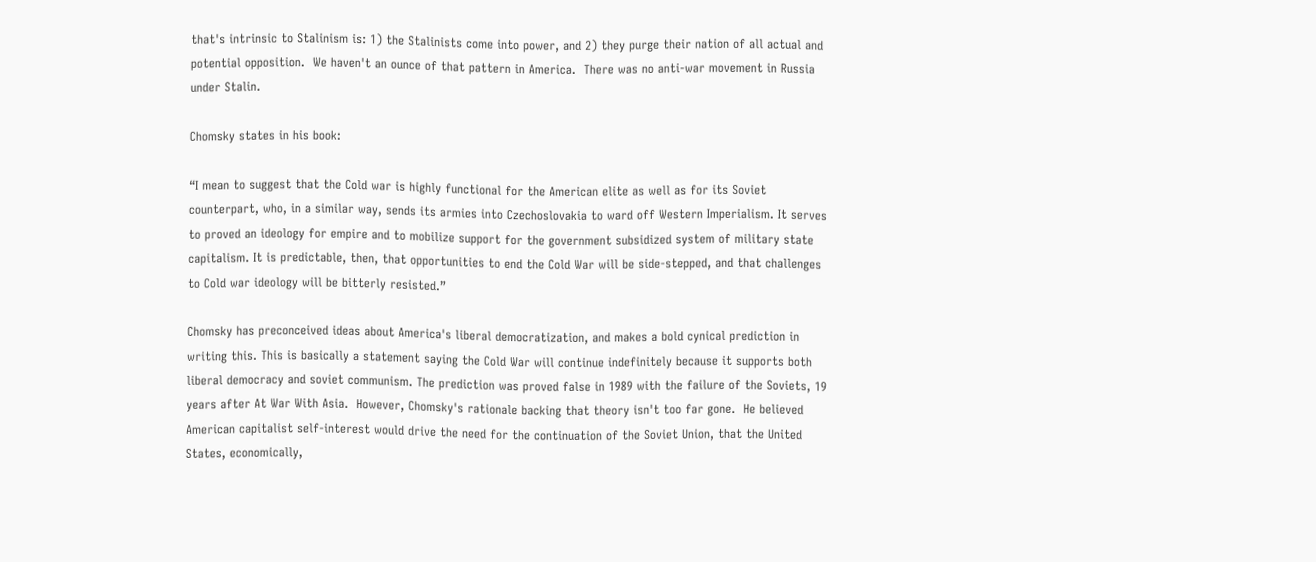that's intrinsic to Stalinism is: 1) the Stalinists come into power, and 2) they purge their nation of all actual and potential opposition.  We haven't an ounce of that pattern in America.  There was no anti-war movement in Russia under Stalin.

Chomsky states in his book:

“I mean to suggest that the Cold war is highly functional for the American elite as well as for its Soviet counterpart, who, in a similar way, sends its armies into Czechoslovakia to ward off Western Imperialism. It serves to proved an ideology for empire and to mobilize support for the government subsidized system of military state capitalism. It is predictable, then, that opportunities to end the Cold War will be side-stepped, and that challenges to Cold war ideology will be bitterly resisted.”

Chomsky has preconceived ideas about America's liberal democratization, and makes a bold cynical prediction in writing this. This is basically a statement saying the Cold War will continue indefinitely because it supports both liberal democracy and soviet communism. The prediction was proved false in 1989 with the failure of the Soviets, 19 years after At War With Asia.  However, Chomsky's rationale backing that theory isn't too far gone.  He believed American capitalist self-interest would drive the need for the continuation of the Soviet Union, that the United States, economically,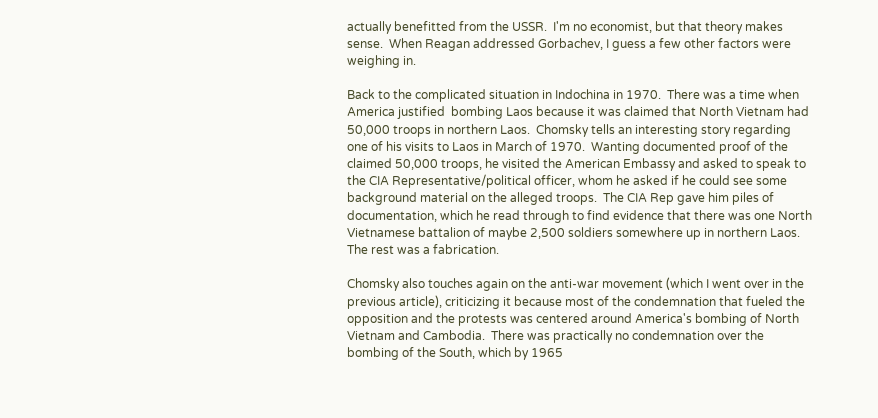actually benefitted from the USSR.  I'm no economist, but that theory makes sense.  When Reagan addressed Gorbachev, I guess a few other factors were weighing in.

Back to the complicated situation in Indochina in 1970.  There was a time when America justified  bombing Laos because it was claimed that North Vietnam had 50,000 troops in northern Laos.  Chomsky tells an interesting story regarding one of his visits to Laos in March of 1970.  Wanting documented proof of the claimed 50,000 troops, he visited the American Embassy and asked to speak to the CIA Representative/political officer, whom he asked if he could see some background material on the alleged troops.  The CIA Rep gave him piles of documentation, which he read through to find evidence that there was one North Vietnamese battalion of maybe 2,500 soldiers somewhere up in northern Laos.  The rest was a fabrication.

Chomsky also touches again on the anti-war movement (which I went over in the previous article), criticizing it because most of the condemnation that fueled the opposition and the protests was centered around America's bombing of North Vietnam and Cambodia.  There was practically no condemnation over the bombing of the South, which by 1965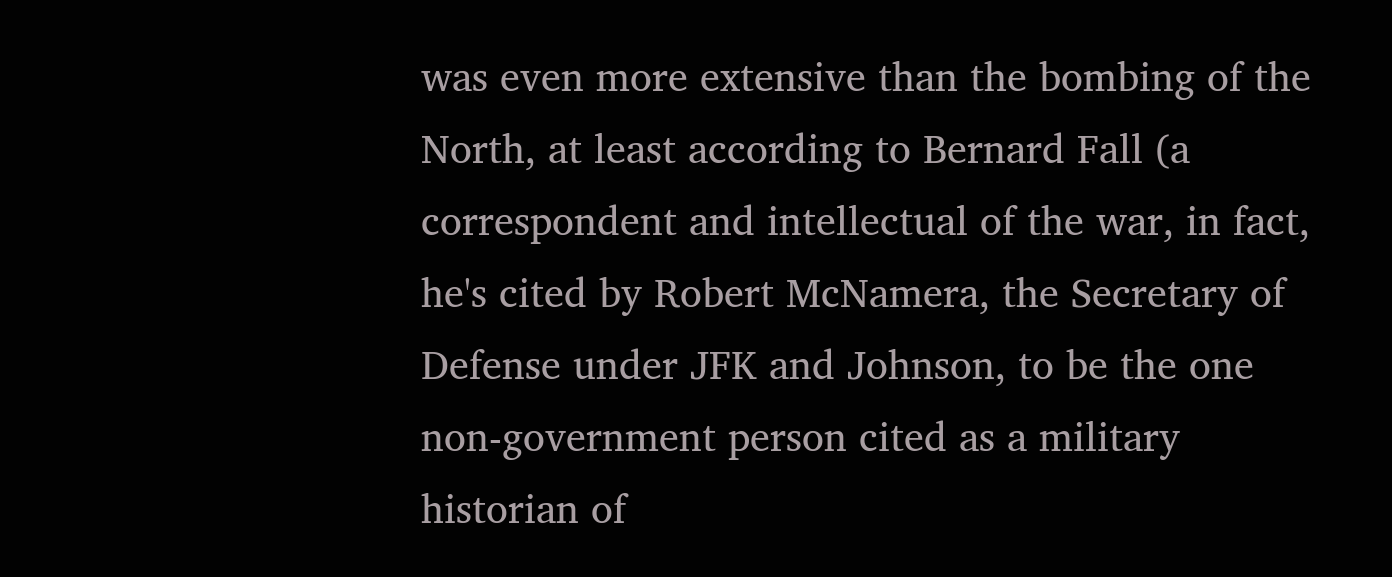was even more extensive than the bombing of the North, at least according to Bernard Fall (a correspondent and intellectual of the war, in fact, he's cited by Robert McNamera, the Secretary of Defense under JFK and Johnson, to be the one non-government person cited as a military historian of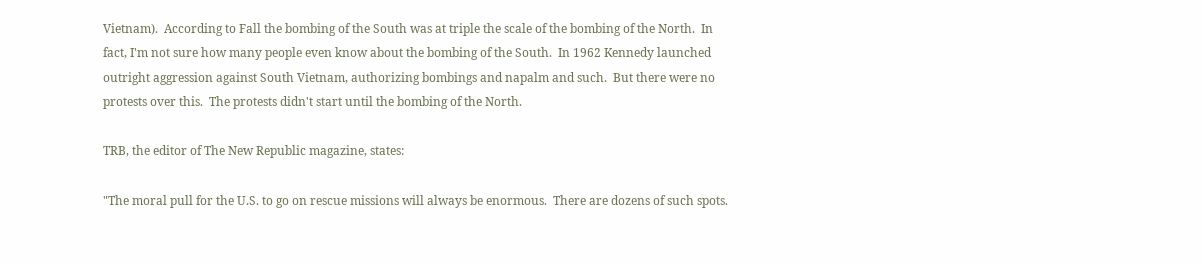Vietnam).  According to Fall the bombing of the South was at triple the scale of the bombing of the North.  In fact, I'm not sure how many people even know about the bombing of the South.  In 1962 Kennedy launched outright aggression against South Vietnam, authorizing bombings and napalm and such.  But there were no protests over this.  The protests didn't start until the bombing of the North.

TRB, the editor of The New Republic magazine, states:

"The moral pull for the U.S. to go on rescue missions will always be enormous.  There are dozens of such spots.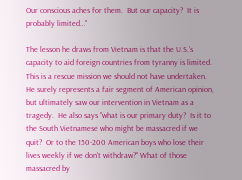Our conscious aches for them.  But our capacity?  It is probably limited…"

The lesson he draws from Vietnam is that the U.S.'s capacity to aid foreign countries from tyranny is limited.  This is a rescue mission we should not have undertaken.  He surely represents a fair segment of American opinion, but ultimately saw our intervention in Vietnam as a tragedy.  He also says "what is our primary duty?  Is it to the South Vietnamese who might be massacred if we quit?  Or to the 150-200 American boys who lose their lives weekly if we don't withdraw?" What of those massacred by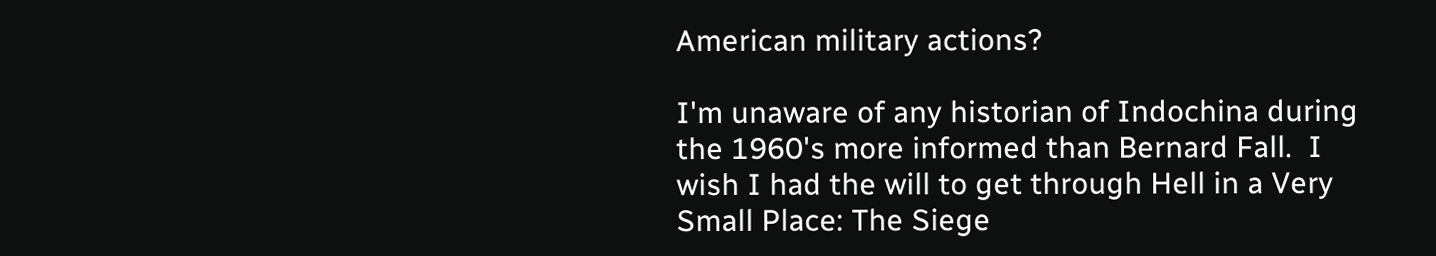American military actions?

I'm unaware of any historian of Indochina during the 1960's more informed than Bernard Fall.  I wish I had the will to get through Hell in a Very Small Place: The Siege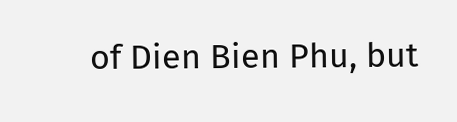of Dien Bien Phu, but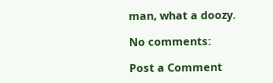man, what a doozy.

No comments:

Post a Comment